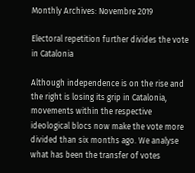Monthly Archives: Novembre 2019

Electoral repetition further divides the vote in Catalonia

Although independence is on the rise and the right is losing its grip in Catalonia, movements within the respective ideological blocs now make the vote more divided than six months ago. We analyse what has been the transfer of votes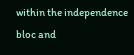within the independence bloc and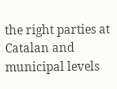the right parties at Catalan and municipal levels